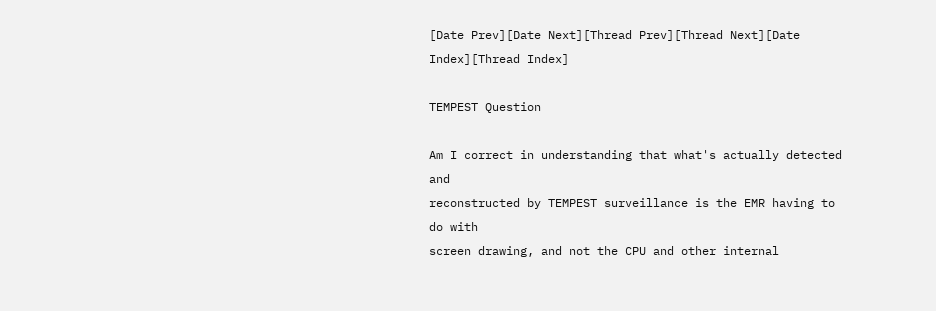[Date Prev][Date Next][Thread Prev][Thread Next][Date Index][Thread Index]

TEMPEST Question

Am I correct in understanding that what's actually detected and
reconstructed by TEMPEST surveillance is the EMR having to do with
screen drawing, and not the CPU and other internal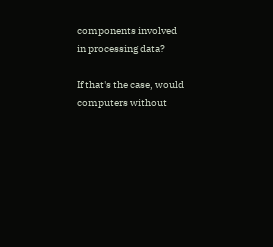components involved
in processing data?

If that's the case, would computers without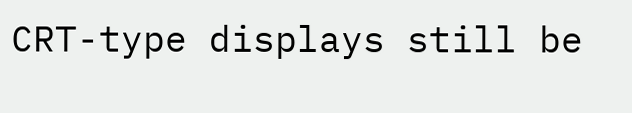CRT-type displays still be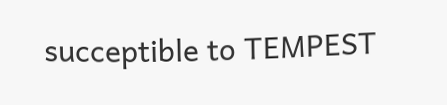succeptible to TEMPEST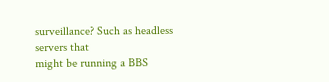surveillance? Such as headless servers that
might be running a BBS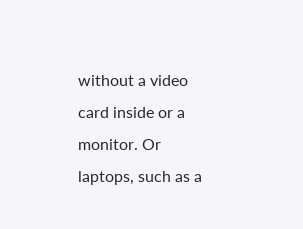without a video card inside or a monitor. Or
laptops, such as a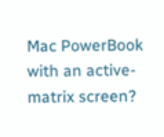Mac PowerBook with an active-matrix screen?